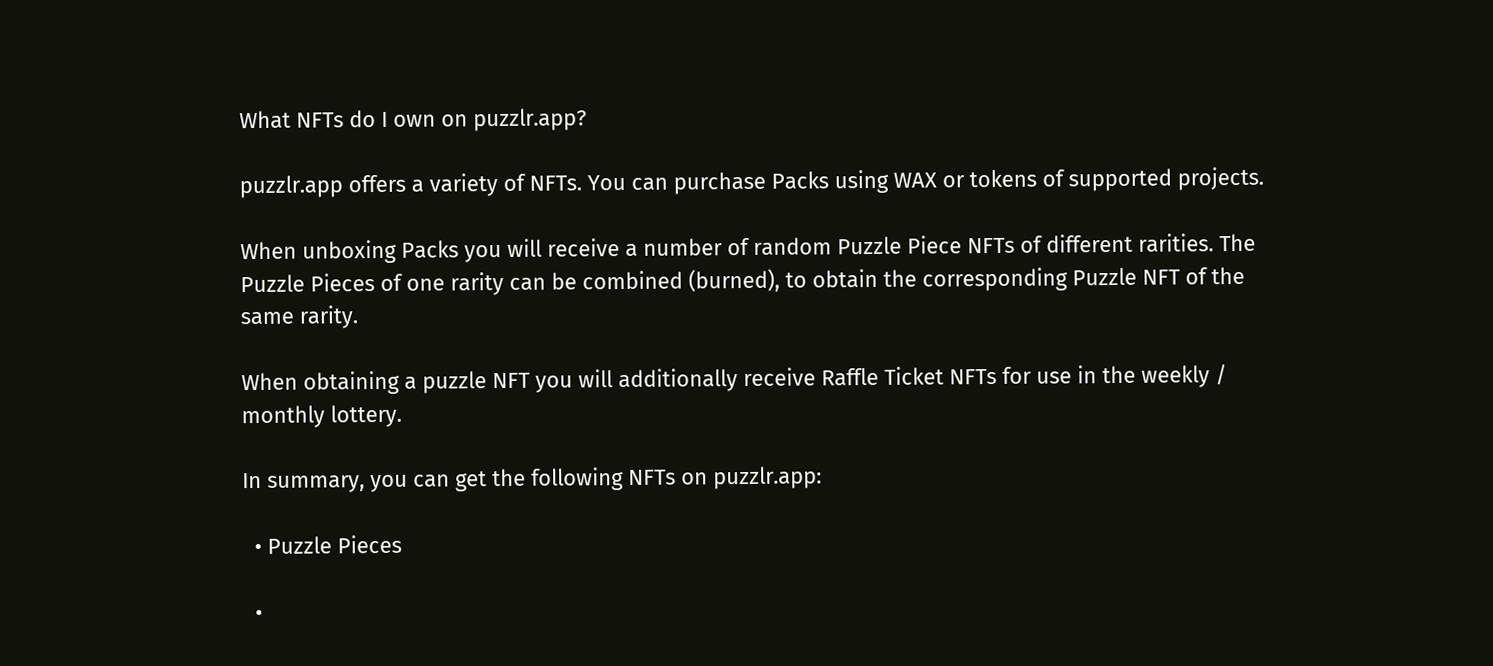What NFTs do I own on puzzlr.app?

puzzlr.app offers a variety of NFTs. You can purchase Packs using WAX or tokens of supported projects.

When unboxing Packs you will receive a number of random Puzzle Piece NFTs of different rarities. The Puzzle Pieces of one rarity can be combined (burned), to obtain the corresponding Puzzle NFT of the same rarity.

When obtaining a puzzle NFT you will additionally receive Raffle Ticket NFTs for use in the weekly / monthly lottery.

In summary, you can get the following NFTs on puzzlr.app:

  • Puzzle Pieces

  •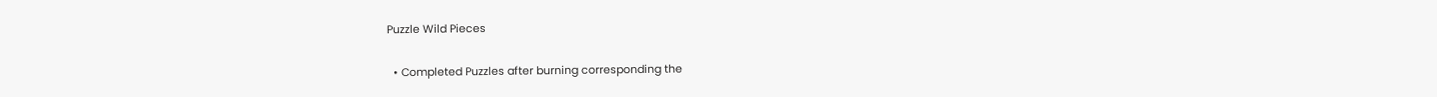Puzzle Wild Pieces

  • Completed Puzzles after burning corresponding the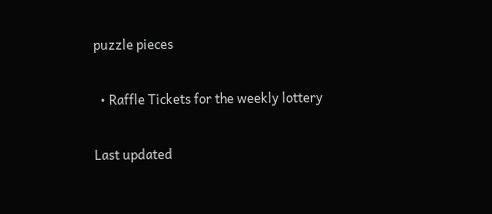puzzle pieces

  • Raffle Tickets for the weekly lottery

Last updated